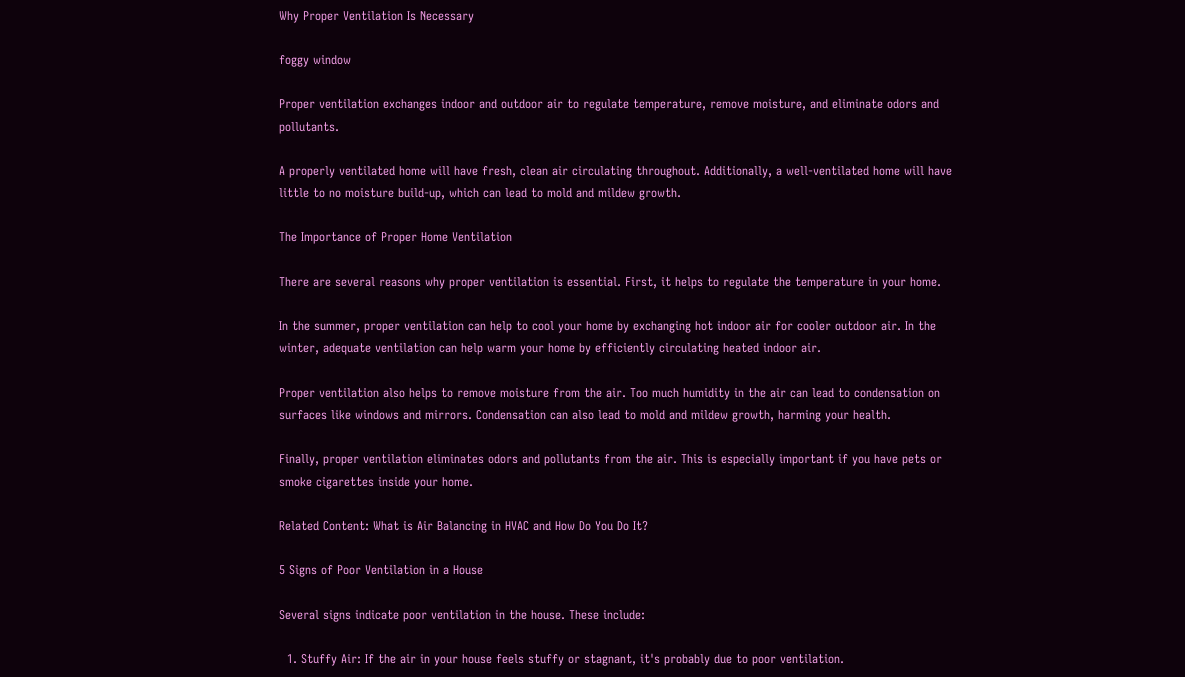Why Proper Ventilation Is Necessary

foggy window

Proper ventilation exchanges indoor and outdoor air to regulate temperature, remove moisture, and eliminate odors and pollutants.

A properly ventilated home will have fresh, clean air circulating throughout. Additionally, a well-ventilated home will have little to no moisture build-up, which can lead to mold and mildew growth.

The Importance of Proper Home Ventilation

There are several reasons why proper ventilation is essential. First, it helps to regulate the temperature in your home.

In the summer, proper ventilation can help to cool your home by exchanging hot indoor air for cooler outdoor air. In the winter, adequate ventilation can help warm your home by efficiently circulating heated indoor air.

Proper ventilation also helps to remove moisture from the air. Too much humidity in the air can lead to condensation on surfaces like windows and mirrors. Condensation can also lead to mold and mildew growth, harming your health.

Finally, proper ventilation eliminates odors and pollutants from the air. This is especially important if you have pets or smoke cigarettes inside your home.

Related Content: What is Air Balancing in HVAC and How Do You Do It?

5 Signs of Poor Ventilation in a House

Several signs indicate poor ventilation in the house. These include:

  1. Stuffy Air: If the air in your house feels stuffy or stagnant, it's probably due to poor ventilation.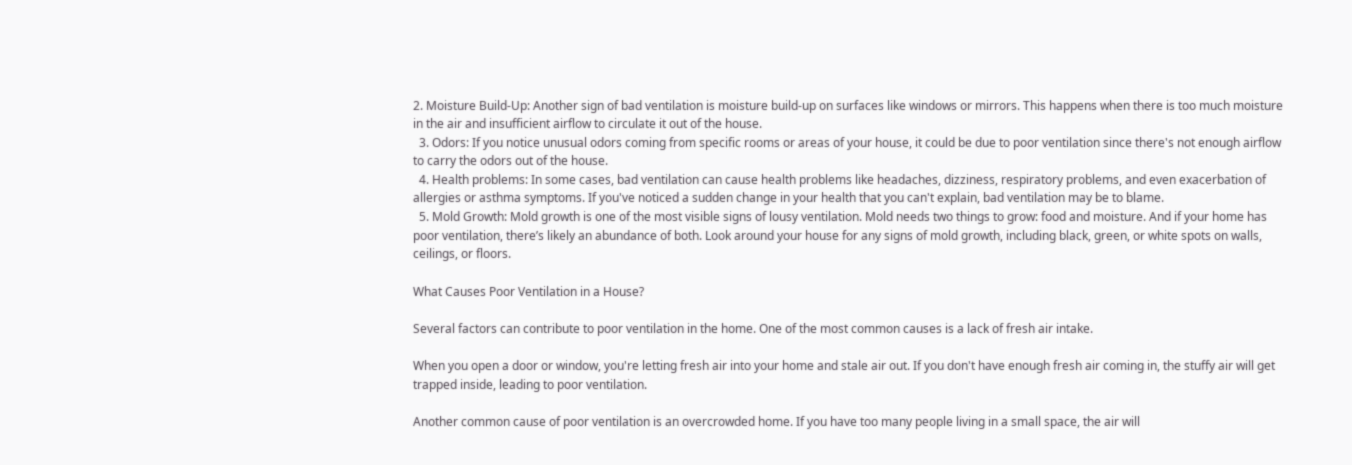2. Moisture Build-Up: Another sign of bad ventilation is moisture build-up on surfaces like windows or mirrors. This happens when there is too much moisture in the air and insufficient airflow to circulate it out of the house.
  3. Odors: If you notice unusual odors coming from specific rooms or areas of your house, it could be due to poor ventilation since there's not enough airflow to carry the odors out of the house.
  4. Health problems: In some cases, bad ventilation can cause health problems like headaches, dizziness, respiratory problems, and even exacerbation of allergies or asthma symptoms. If you've noticed a sudden change in your health that you can't explain, bad ventilation may be to blame.
  5. Mold Growth: Mold growth is one of the most visible signs of lousy ventilation. Mold needs two things to grow: food and moisture. And if your home has poor ventilation, there’s likely an abundance of both. Look around your house for any signs of mold growth, including black, green, or white spots on walls, ceilings, or floors.

What Causes Poor Ventilation in a House?

Several factors can contribute to poor ventilation in the home. One of the most common causes is a lack of fresh air intake.

When you open a door or window, you're letting fresh air into your home and stale air out. If you don't have enough fresh air coming in, the stuffy air will get trapped inside, leading to poor ventilation.

Another common cause of poor ventilation is an overcrowded home. If you have too many people living in a small space, the air will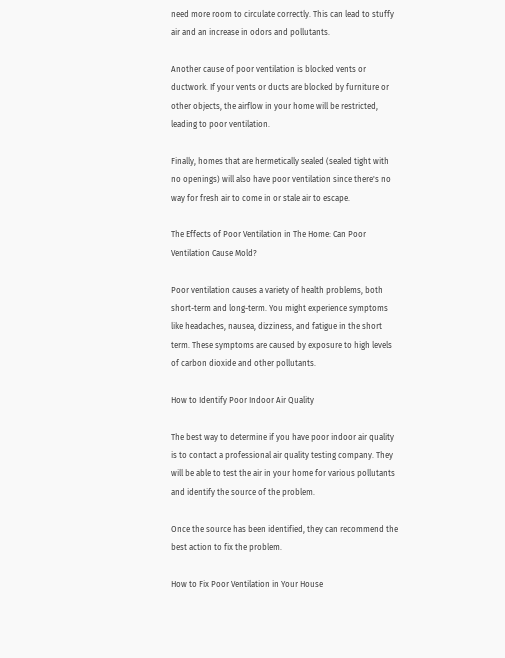need more room to circulate correctly. This can lead to stuffy air and an increase in odors and pollutants.

Another cause of poor ventilation is blocked vents or ductwork. If your vents or ducts are blocked by furniture or other objects, the airflow in your home will be restricted, leading to poor ventilation.

Finally, homes that are hermetically sealed (sealed tight with no openings) will also have poor ventilation since there's no way for fresh air to come in or stale air to escape.

The Effects of Poor Ventilation in The Home: Can Poor Ventilation Cause Mold?

Poor ventilation causes a variety of health problems, both short-term and long-term. You might experience symptoms like headaches, nausea, dizziness, and fatigue in the short term. These symptoms are caused by exposure to high levels of carbon dioxide and other pollutants.

How to Identify Poor Indoor Air Quality

The best way to determine if you have poor indoor air quality is to contact a professional air quality testing company. They will be able to test the air in your home for various pollutants and identify the source of the problem.

Once the source has been identified, they can recommend the best action to fix the problem.

How to Fix Poor Ventilation in Your House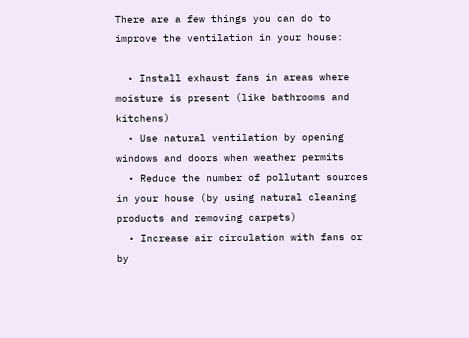There are a few things you can do to improve the ventilation in your house:

  • Install exhaust fans in areas where moisture is present (like bathrooms and kitchens)
  • Use natural ventilation by opening windows and doors when weather permits
  • Reduce the number of pollutant sources in your house (by using natural cleaning products and removing carpets)
  • Increase air circulation with fans or by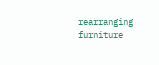rearranging furniture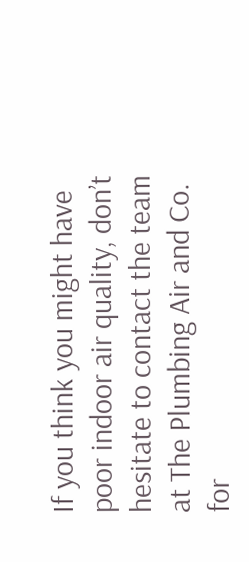If you think you might have poor indoor air quality, don’t hesitate to contact the team at The Plumbing Air and Co. for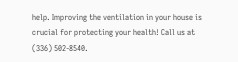help. Improving the ventilation in your house is crucial for protecting your health! Call us at (336) 502-8540.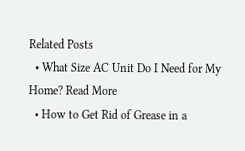Related Posts
  • What Size AC Unit Do I Need for My Home? Read More
  • How to Get Rid of Grease in a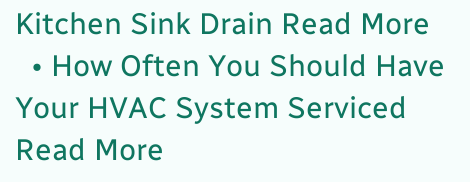Kitchen Sink Drain Read More
  • How Often You Should Have Your HVAC System Serviced Read More